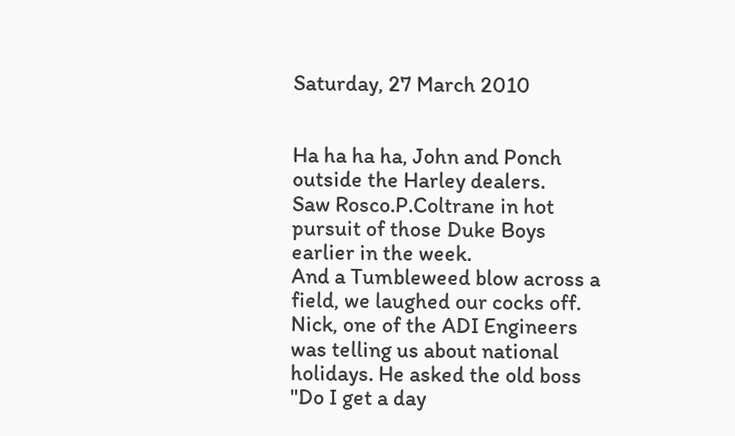Saturday, 27 March 2010


Ha ha ha ha, John and Ponch outside the Harley dealers.
Saw Rosco.P.Coltrane in hot pursuit of those Duke Boys earlier in the week.
And a Tumbleweed blow across a field, we laughed our cocks off.
Nick, one of the ADI Engineers was telling us about national holidays. He asked the old boss "Do I get a day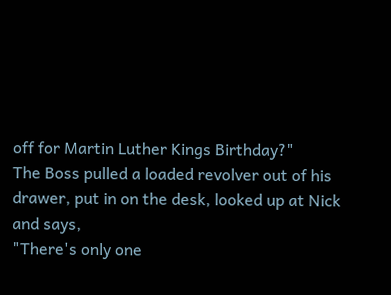off for Martin Luther Kings Birthday?"
The Boss pulled a loaded revolver out of his drawer, put in on the desk, looked up at Nick and says,
"There's only one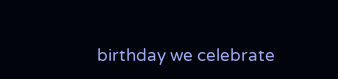birthday we celebrate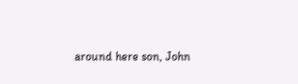around here son, John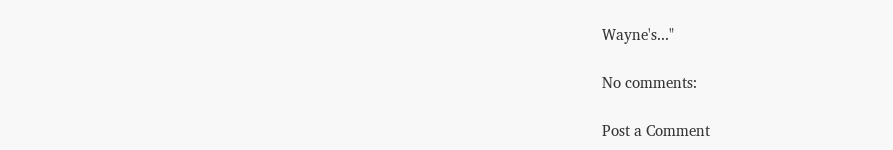Wayne's..."

No comments:

Post a Comment